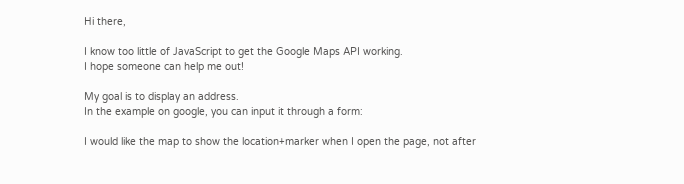Hi there,

I know too little of JavaScript to get the Google Maps API working.
I hope someone can help me out!

My goal is to display an address.
In the example on google, you can input it through a form:

I would like the map to show the location+marker when I open the page, not after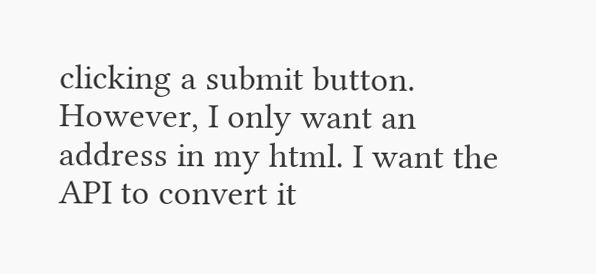clicking a submit button.
However, I only want an address in my html. I want the API to convert it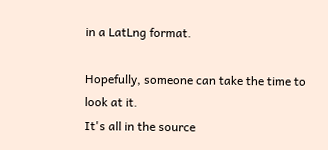in a LatLng format.

Hopefully, someone can take the time to look at it.
It's all in the source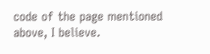code of the page mentioned above, I believe.